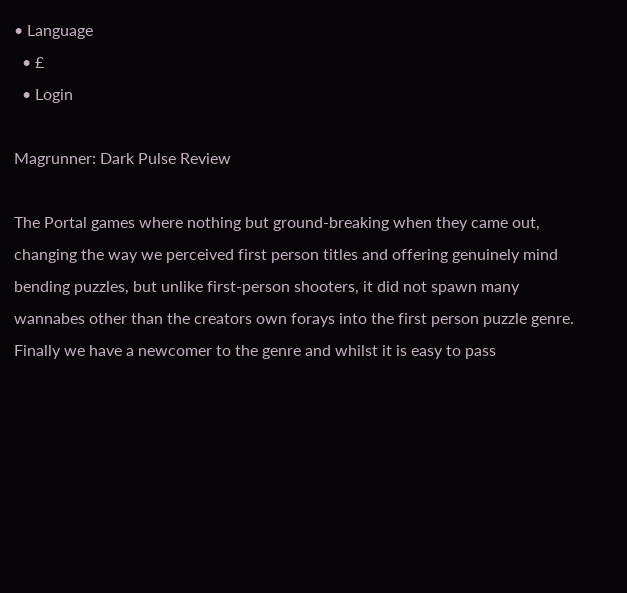• Language
  • £
  • Login

Magrunner: Dark Pulse Review

The Portal games where nothing but ground-breaking when they came out, changing the way we perceived first person titles and offering genuinely mind bending puzzles, but unlike first-person shooters, it did not spawn many wannabes other than the creators own forays into the first person puzzle genre. Finally we have a newcomer to the genre and whilst it is easy to pass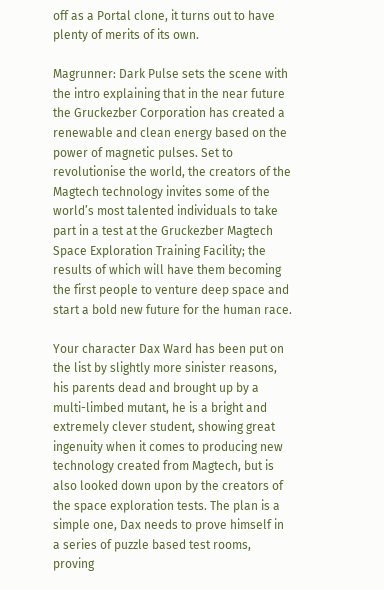off as a Portal clone, it turns out to have plenty of merits of its own.

Magrunner: Dark Pulse sets the scene with the intro explaining that in the near future the Gruckezber Corporation has created a renewable and clean energy based on the power of magnetic pulses. Set to revolutionise the world, the creators of the Magtech technology invites some of the world’s most talented individuals to take part in a test at the Gruckezber Magtech Space Exploration Training Facility; the results of which will have them becoming the first people to venture deep space and start a bold new future for the human race.

Your character Dax Ward has been put on the list by slightly more sinister reasons, his parents dead and brought up by a multi-limbed mutant, he is a bright and extremely clever student, showing great ingenuity when it comes to producing new technology created from Magtech, but is also looked down upon by the creators of the space exploration tests. The plan is a simple one, Dax needs to prove himself in a series of puzzle based test rooms, proving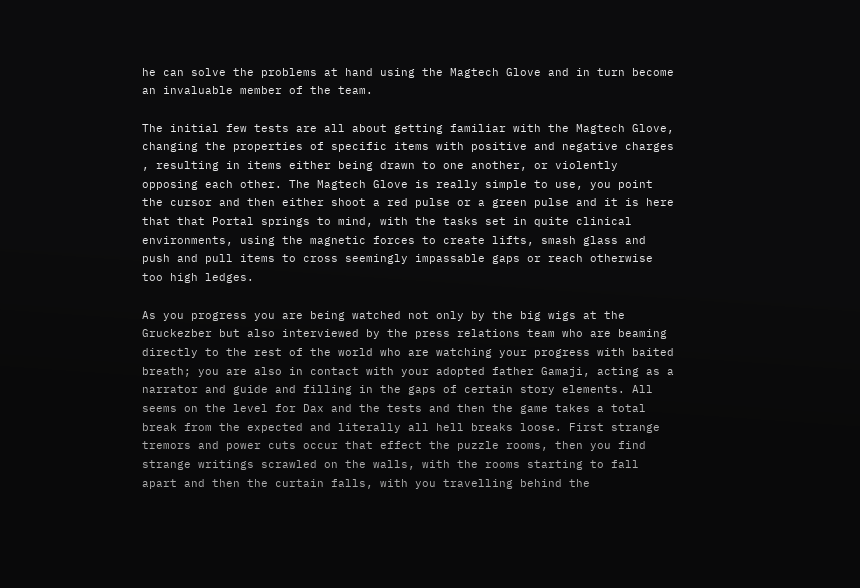he can solve the problems at hand using the Magtech Glove and in turn become an invaluable member of the team.

The initial few tests are all about getting familiar with the Magtech Glove, changing the properties of specific items with positive and negative charges , resulting in items either being drawn to one another, or violently opposing each other. The Magtech Glove is really simple to use, you point the cursor and then either shoot a red pulse or a green pulse and it is here that that Portal springs to mind, with the tasks set in quite clinical environments, using the magnetic forces to create lifts, smash glass and push and pull items to cross seemingly impassable gaps or reach otherwise too high ledges.

As you progress you are being watched not only by the big wigs at the Gruckezber but also interviewed by the press relations team who are beaming directly to the rest of the world who are watching your progress with baited breath; you are also in contact with your adopted father Gamaji, acting as a narrator and guide and filling in the gaps of certain story elements. All seems on the level for Dax and the tests and then the game takes a total break from the expected and literally all hell breaks loose. First strange tremors and power cuts occur that effect the puzzle rooms, then you find strange writings scrawled on the walls, with the rooms starting to fall apart and then the curtain falls, with you travelling behind the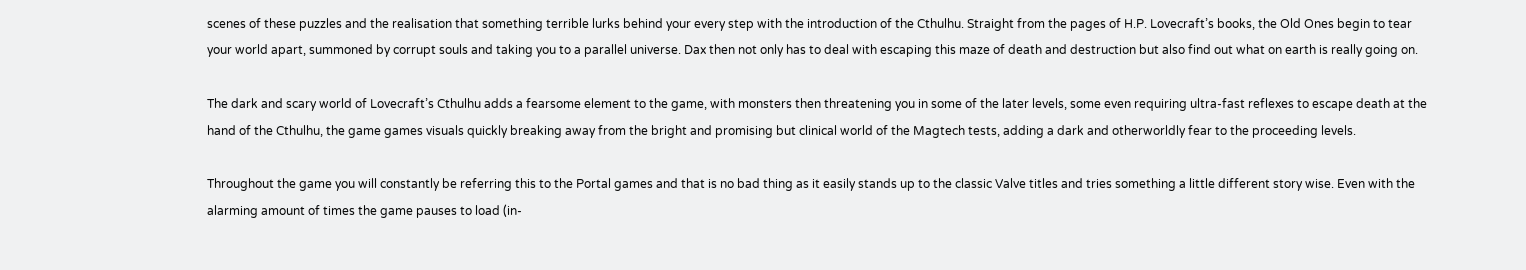scenes of these puzzles and the realisation that something terrible lurks behind your every step with the introduction of the Cthulhu. Straight from the pages of H.P. Lovecraft’s books, the Old Ones begin to tear your world apart, summoned by corrupt souls and taking you to a parallel universe. Dax then not only has to deal with escaping this maze of death and destruction but also find out what on earth is really going on.

The dark and scary world of Lovecraft’s Cthulhu adds a fearsome element to the game, with monsters then threatening you in some of the later levels, some even requiring ultra-fast reflexes to escape death at the hand of the Cthulhu, the game games visuals quickly breaking away from the bright and promising but clinical world of the Magtech tests, adding a dark and otherworldly fear to the proceeding levels.

Throughout the game you will constantly be referring this to the Portal games and that is no bad thing as it easily stands up to the classic Valve titles and tries something a little different story wise. Even with the alarming amount of times the game pauses to load (in-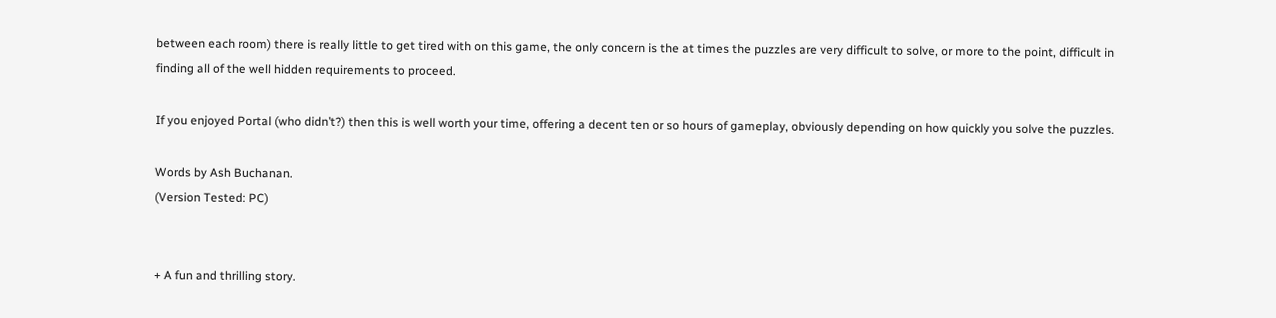between each room) there is really little to get tired with on this game, the only concern is the at times the puzzles are very difficult to solve, or more to the point, difficult in finding all of the well hidden requirements to proceed.

If you enjoyed Portal (who didn’t?) then this is well worth your time, offering a decent ten or so hours of gameplay, obviously depending on how quickly you solve the puzzles.

Words by Ash Buchanan.
(Version Tested: PC)


+ A fun and thrilling story.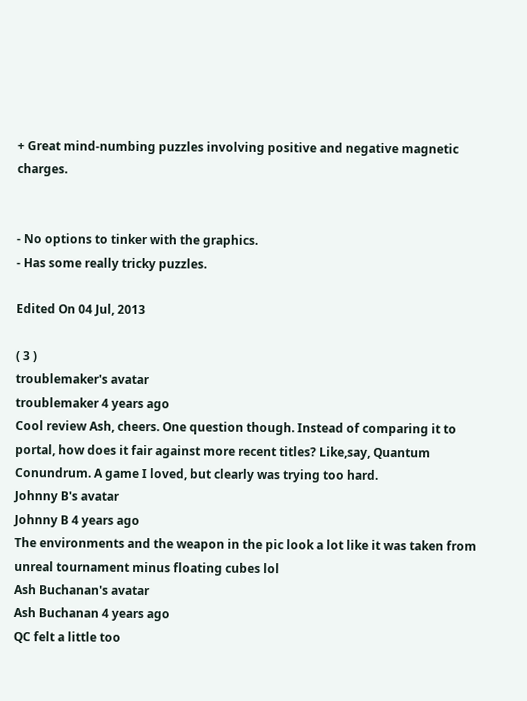+ Great mind-numbing puzzles involving positive and negative magnetic charges.


- No options to tinker with the graphics.
- Has some really tricky puzzles.

Edited On 04 Jul, 2013

( 3 )
troublemaker's avatar
troublemaker 4 years ago
Cool review Ash, cheers. One question though. Instead of comparing it to portal, how does it fair against more recent titles? Like,say, Quantum Conundrum. A game I loved, but clearly was trying too hard.
Johnny B's avatar
Johnny B 4 years ago
The environments and the weapon in the pic look a lot like it was taken from unreal tournament minus floating cubes lol
Ash Buchanan's avatar
Ash Buchanan 4 years ago
QC felt a little too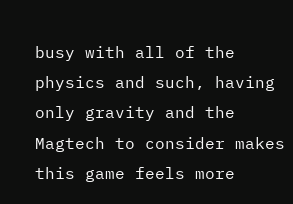busy with all of the physics and such, having only gravity and the Magtech to consider makes this game feels more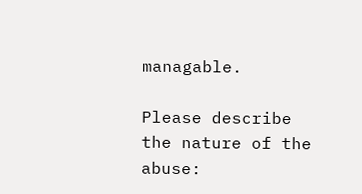managable.

Please describe the nature of the abuse: